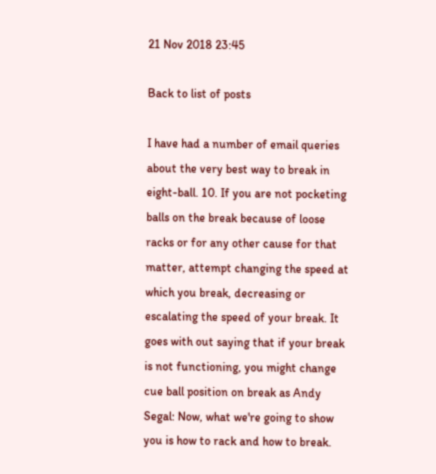21 Nov 2018 23:45

Back to list of posts

I have had a number of email queries about the very best way to break in eight-ball. 10. If you are not pocketing balls on the break because of loose racks or for any other cause for that matter, attempt changing the speed at which you break, decreasing or escalating the speed of your break. It goes with out saying that if your break is not functioning, you might change cue ball position on break as Andy Segal: Now, what we're going to show you is how to rack and how to break.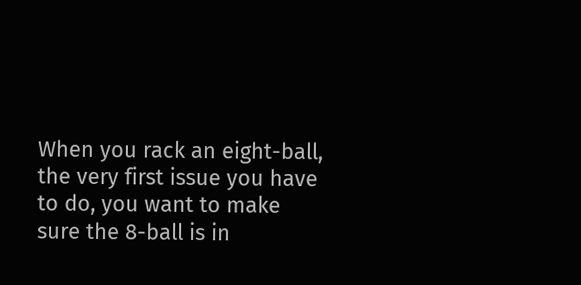When you rack an eight-ball, the very first issue you have to do, you want to make sure the 8-ball is in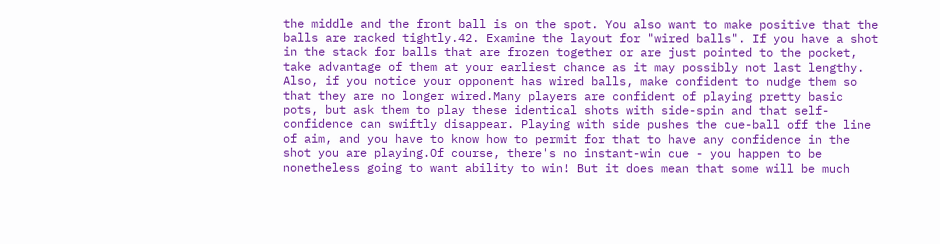the middle and the front ball is on the spot. You also want to make positive that the balls are racked tightly.42. Examine the layout for "wired balls". If you have a shot in the stack for balls that are frozen together or are just pointed to the pocket, take advantage of them at your earliest chance as it may possibly not last lengthy. Also, if you notice your opponent has wired balls, make confident to nudge them so that they are no longer wired.Many players are confident of playing pretty basic pots, but ask them to play these identical shots with side-spin and that self-confidence can swiftly disappear. Playing with side pushes the cue-ball off the line of aim, and you have to know how to permit for that to have any confidence in the shot you are playing.Of course, there's no instant-win cue - you happen to be nonetheless going to want ability to win! But it does mean that some will be much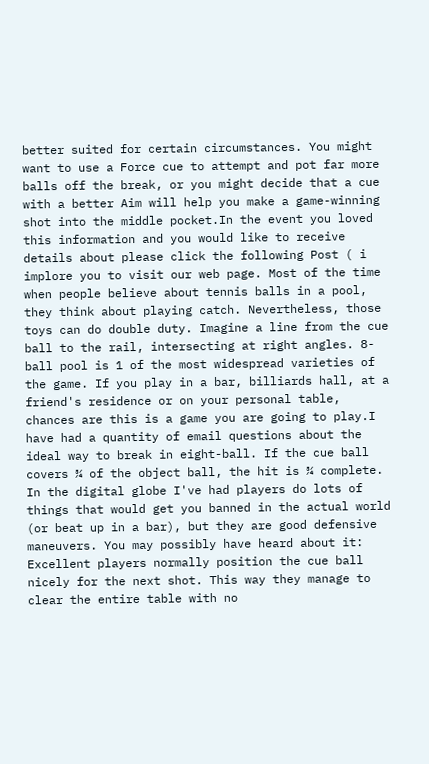better suited for certain circumstances. You might want to use a Force cue to attempt and pot far more balls off the break, or you might decide that a cue with a better Aim will help you make a game-winning shot into the middle pocket.In the event you loved this information and you would like to receive details about please click the following Post ( i implore you to visit our web page. Most of the time when people believe about tennis balls in a pool, they think about playing catch. Nevertheless, those toys can do double duty. Imagine a line from the cue ball to the rail, intersecting at right angles. 8-ball pool is 1 of the most widespread varieties of the game. If you play in a bar, billiards hall, at a friend's residence or on your personal table, chances are this is a game you are going to play.I have had a quantity of email questions about the ideal way to break in eight-ball. If the cue ball covers ¾ of the object ball, the hit is ¾ complete. In the digital globe I've had players do lots of things that would get you banned in the actual world (or beat up in a bar), but they are good defensive maneuvers. You may possibly have heard about it: Excellent players normally position the cue ball nicely for the next shot. This way they manage to clear the entire table with no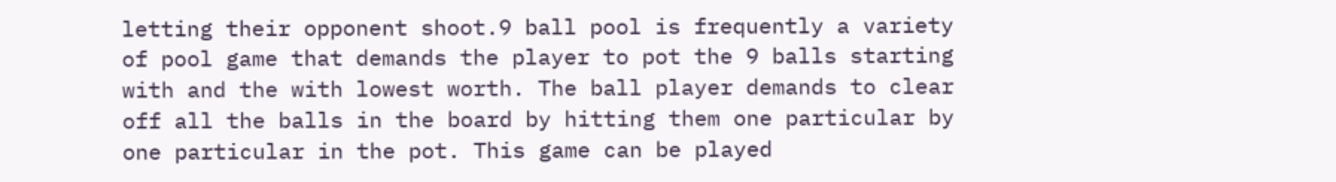letting their opponent shoot.9 ball pool is frequently a variety of pool game that demands the player to pot the 9 balls starting with and the with lowest worth. The ball player demands to clear off all the balls in the board by hitting them one particular by one particular in the pot. This game can be played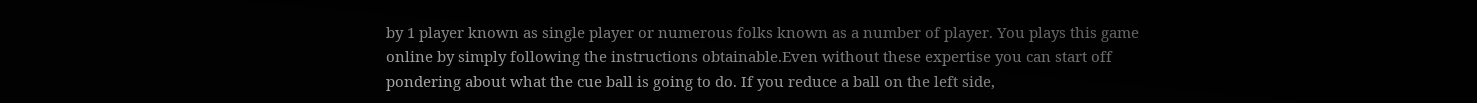by 1 player known as single player or numerous folks known as a number of player. You plays this game online by simply following the instructions obtainable.Even without these expertise you can start off pondering about what the cue ball is going to do. If you reduce a ball on the left side,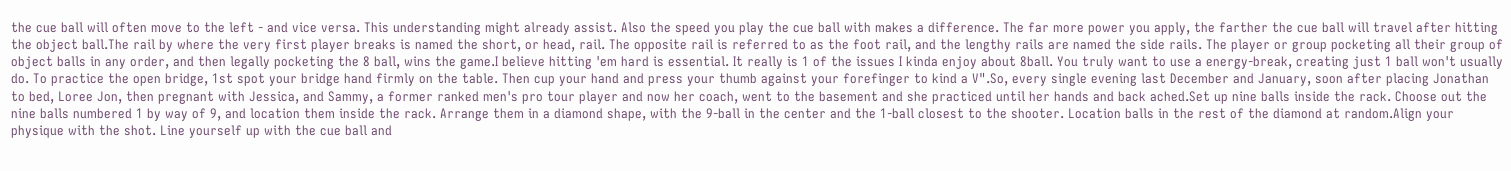the cue ball will often move to the left - and vice versa. This understanding might already assist. Also the speed you play the cue ball with makes a difference. The far more power you apply, the farther the cue ball will travel after hitting the object ball.The rail by where the very first player breaks is named the short, or head, rail. The opposite rail is referred to as the foot rail, and the lengthy rails are named the side rails. The player or group pocketing all their group of object balls in any order, and then legally pocketing the 8 ball, wins the game.I believe hitting 'em hard is essential. It really is 1 of the issues I kinda enjoy about 8ball. You truly want to use a energy-break, creating just 1 ball won't usually do. To practice the open bridge, 1st spot your bridge hand firmly on the table. Then cup your hand and press your thumb against your forefinger to kind a V".So, every single evening last December and January, soon after placing Jonathan to bed, Loree Jon, then pregnant with Jessica, and Sammy, a former ranked men's pro tour player and now her coach, went to the basement and she practiced until her hands and back ached.Set up nine balls inside the rack. Choose out the nine balls numbered 1 by way of 9, and location them inside the rack. Arrange them in a diamond shape, with the 9-ball in the center and the 1-ball closest to the shooter. Location balls in the rest of the diamond at random.Align your physique with the shot. Line yourself up with the cue ball and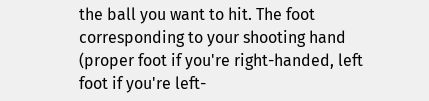the ball you want to hit. The foot corresponding to your shooting hand (proper foot if you're right-handed, left foot if you're left-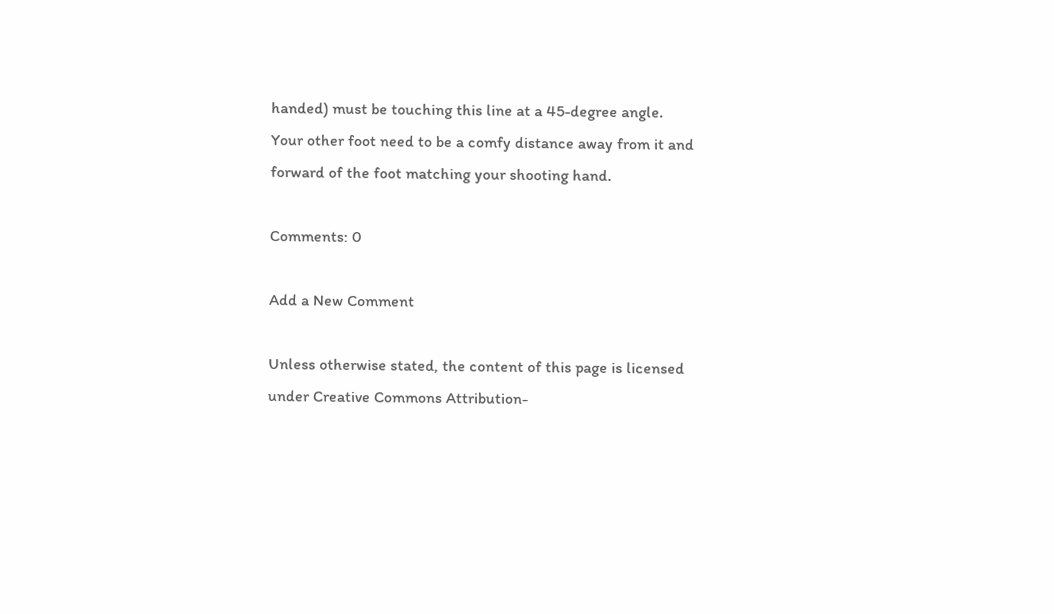handed) must be touching this line at a 45-degree angle. Your other foot need to be a comfy distance away from it and forward of the foot matching your shooting hand.

Comments: 0

Add a New Comment

Unless otherwise stated, the content of this page is licensed under Creative Commons Attribution-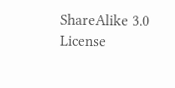ShareAlike 3.0 License